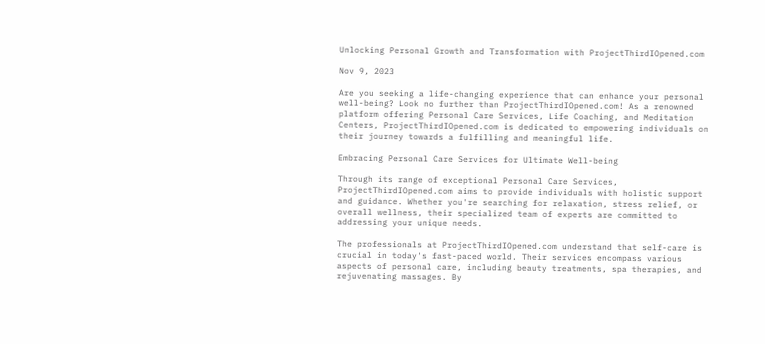Unlocking Personal Growth and Transformation with ProjectThirdIOpened.com

Nov 9, 2023

Are you seeking a life-changing experience that can enhance your personal well-being? Look no further than ProjectThirdIOpened.com! As a renowned platform offering Personal Care Services, Life Coaching, and Meditation Centers, ProjectThirdIOpened.com is dedicated to empowering individuals on their journey towards a fulfilling and meaningful life.

Embracing Personal Care Services for Ultimate Well-being

Through its range of exceptional Personal Care Services, ProjectThirdIOpened.com aims to provide individuals with holistic support and guidance. Whether you're searching for relaxation, stress relief, or overall wellness, their specialized team of experts are committed to addressing your unique needs.

The professionals at ProjectThirdIOpened.com understand that self-care is crucial in today's fast-paced world. Their services encompass various aspects of personal care, including beauty treatments, spa therapies, and rejuvenating massages. By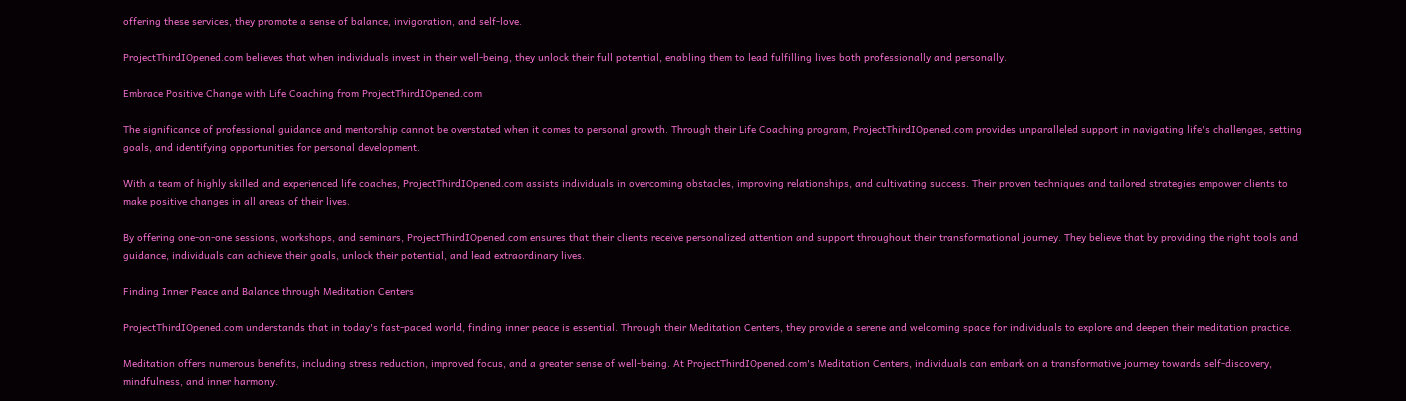offering these services, they promote a sense of balance, invigoration, and self-love.

ProjectThirdIOpened.com believes that when individuals invest in their well-being, they unlock their full potential, enabling them to lead fulfilling lives both professionally and personally.

Embrace Positive Change with Life Coaching from ProjectThirdIOpened.com

The significance of professional guidance and mentorship cannot be overstated when it comes to personal growth. Through their Life Coaching program, ProjectThirdIOpened.com provides unparalleled support in navigating life's challenges, setting goals, and identifying opportunities for personal development.

With a team of highly skilled and experienced life coaches, ProjectThirdIOpened.com assists individuals in overcoming obstacles, improving relationships, and cultivating success. Their proven techniques and tailored strategies empower clients to make positive changes in all areas of their lives.

By offering one-on-one sessions, workshops, and seminars, ProjectThirdIOpened.com ensures that their clients receive personalized attention and support throughout their transformational journey. They believe that by providing the right tools and guidance, individuals can achieve their goals, unlock their potential, and lead extraordinary lives.

Finding Inner Peace and Balance through Meditation Centers

ProjectThirdIOpened.com understands that in today's fast-paced world, finding inner peace is essential. Through their Meditation Centers, they provide a serene and welcoming space for individuals to explore and deepen their meditation practice.

Meditation offers numerous benefits, including stress reduction, improved focus, and a greater sense of well-being. At ProjectThirdIOpened.com's Meditation Centers, individuals can embark on a transformative journey towards self-discovery, mindfulness, and inner harmony.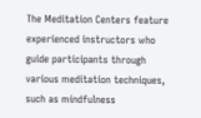The Meditation Centers feature experienced instructors who guide participants through various meditation techniques, such as mindfulness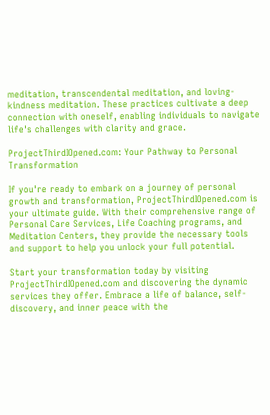meditation, transcendental meditation, and loving-kindness meditation. These practices cultivate a deep connection with oneself, enabling individuals to navigate life's challenges with clarity and grace.

ProjectThirdIOpened.com: Your Pathway to Personal Transformation

If you're ready to embark on a journey of personal growth and transformation, ProjectThirdIOpened.com is your ultimate guide. With their comprehensive range of Personal Care Services, Life Coaching programs, and Meditation Centers, they provide the necessary tools and support to help you unlock your full potential.

Start your transformation today by visiting ProjectThirdIOpened.com and discovering the dynamic services they offer. Embrace a life of balance, self-discovery, and inner peace with the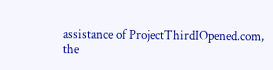assistance of ProjectThirdIOpened.com, the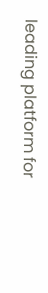leading platform for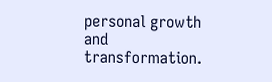personal growth and transformation.